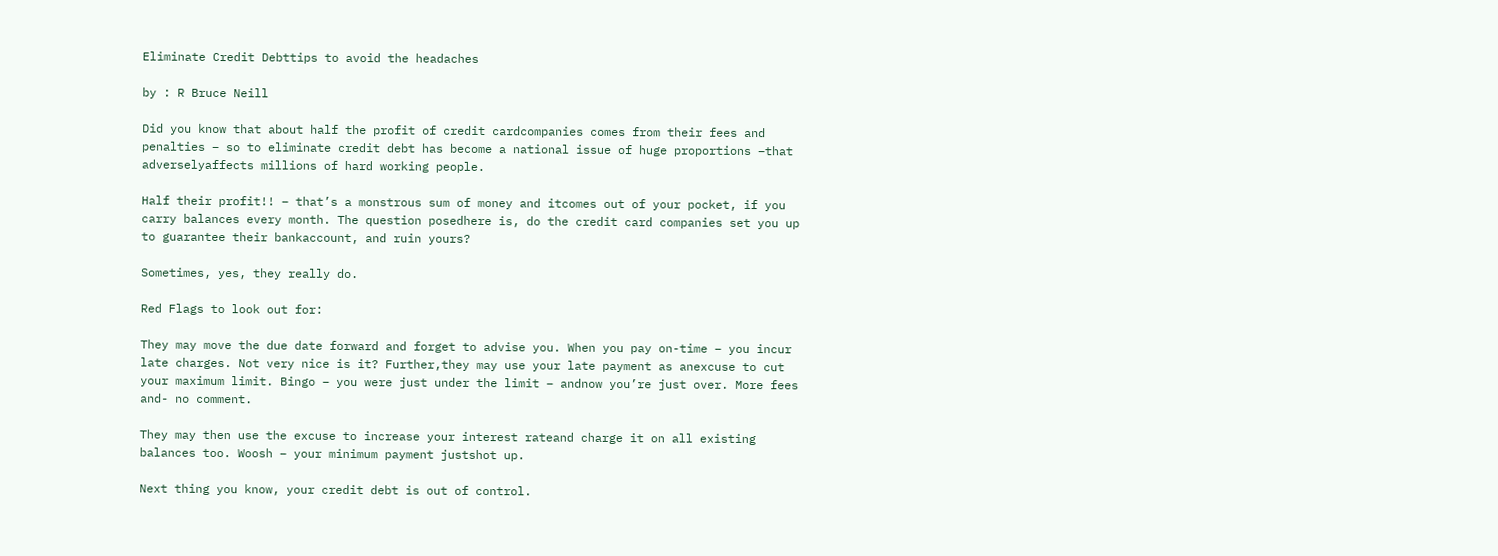Eliminate Credit Debttips to avoid the headaches

by : R Bruce Neill

Did you know that about half the profit of credit cardcompanies comes from their fees and penalties – so to eliminate credit debt has become a national issue of huge proportions –that adverselyaffects millions of hard working people.

Half their profit!! – that’s a monstrous sum of money and itcomes out of your pocket, if you carry balances every month. The question posedhere is, do the credit card companies set you up to guarantee their bankaccount, and ruin yours?

Sometimes, yes, they really do.

Red Flags to look out for:

They may move the due date forward and forget to advise you. When you pay on-time – you incur late charges. Not very nice is it? Further,they may use your late payment as anexcuse to cut your maximum limit. Bingo – you were just under the limit – andnow you’re just over. More fees and- no comment.

They may then use the excuse to increase your interest rateand charge it on all existing balances too. Woosh – your minimum payment justshot up.

Next thing you know, your credit debt is out of control.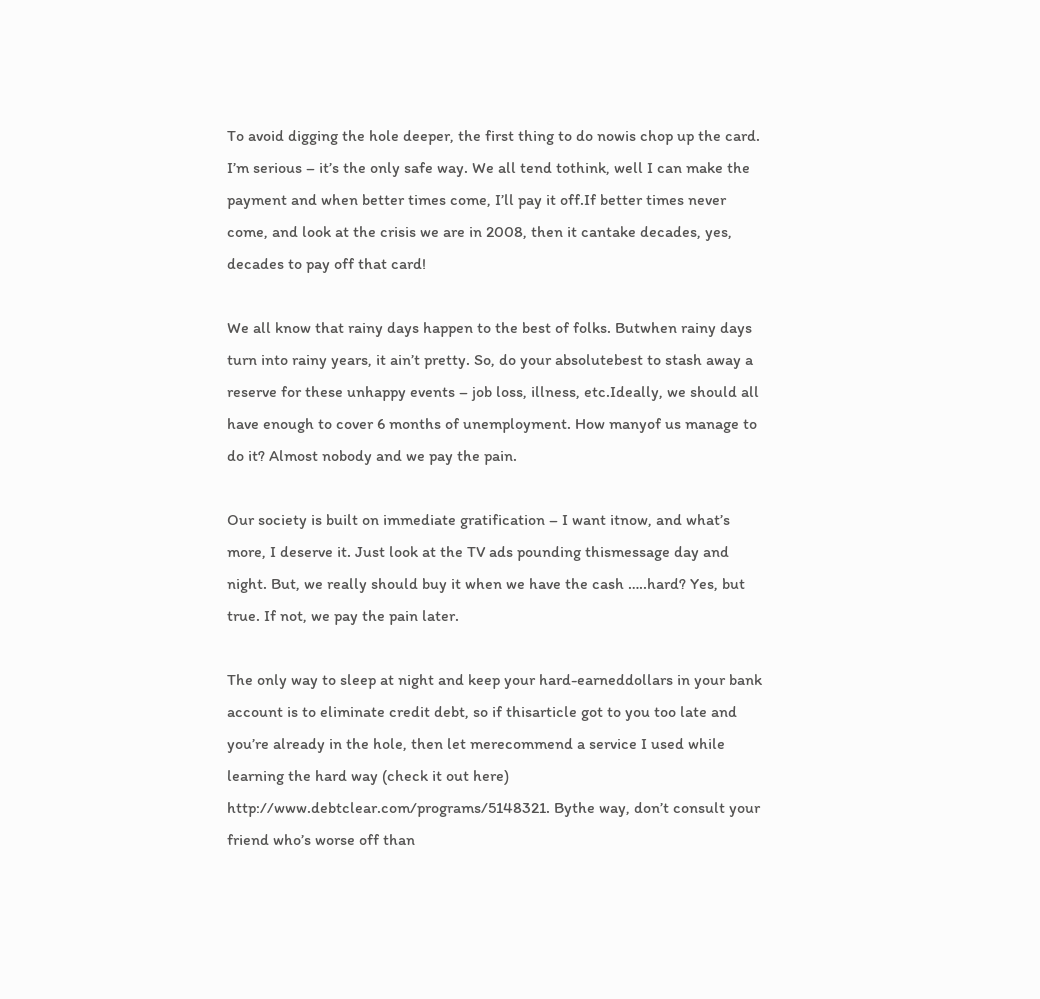To avoid digging the hole deeper, the first thing to do nowis chop up the card. I’m serious – it’s the only safe way. We all tend tothink, well I can make the payment and when better times come, I’ll pay it off.If better times never come, and look at the crisis we are in 2008, then it cantake decades, yes, decades to pay off that card!

We all know that rainy days happen to the best of folks. Butwhen rainy days turn into rainy years, it ain’t pretty. So, do your absolutebest to stash away a reserve for these unhappy events – job loss, illness, etc.Ideally, we should all have enough to cover 6 months of unemployment. How manyof us manage to do it? Almost nobody and we pay the pain.

Our society is built on immediate gratification – I want itnow, and what’s more, I deserve it. Just look at the TV ads pounding thismessage day and night. But, we really should buy it when we have the cash …..hard? Yes, but true. If not, we pay the pain later.

The only way to sleep at night and keep your hard-earneddollars in your bank account is to eliminate credit debt, so if thisarticle got to you too late and you’re already in the hole, then let merecommend a service I used while learning the hard way (check it out here) http://www.debtclear.com/programs/5148321. Bythe way, don’t consult your friend who’s worse off than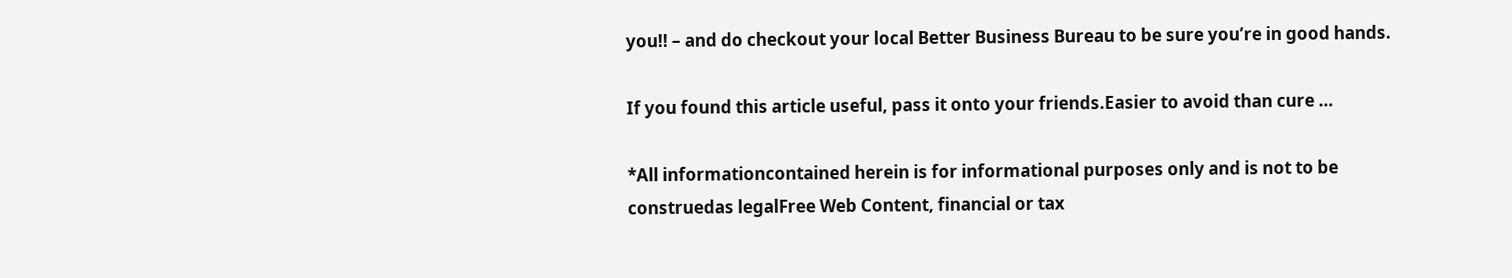you!! – and do checkout your local Better Business Bureau to be sure you’re in good hands.

If you found this article useful, pass it onto your friends.Easier to avoid than cure …

*All informationcontained herein is for informational purposes only and is not to be construedas legalFree Web Content, financial or tax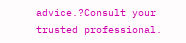advice.?Consult your trusted professional.